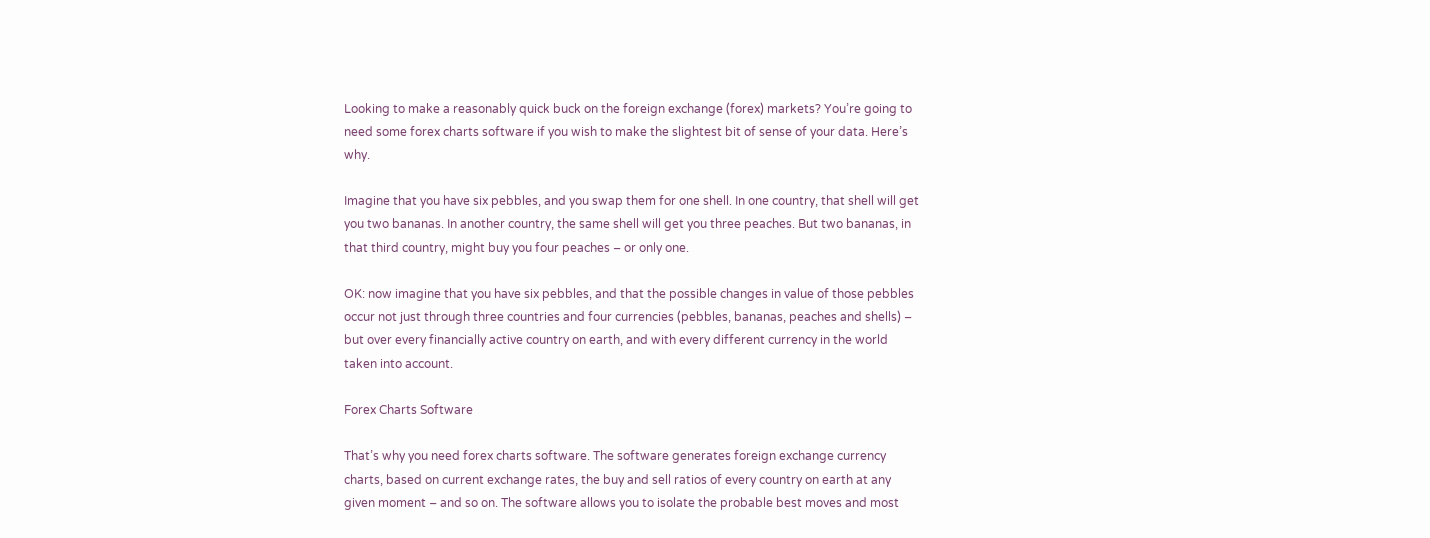Looking to make a reasonably quick buck on the foreign exchange (forex) markets? You’re going to need some forex charts software if you wish to make the slightest bit of sense of your data. Here’s why.

Imagine that you have six pebbles, and you swap them for one shell. In one country, that shell will get you two bananas. In another country, the same shell will get you three peaches. But two bananas, in that third country, might buy you four peaches – or only one.

OK: now imagine that you have six pebbles, and that the possible changes in value of those pebbles occur not just through three countries and four currencies (pebbles, bananas, peaches and shells) – but over every financially active country on earth, and with every different currency in the world taken into account.

Forex Charts Software

That’s why you need forex charts software. The software generates foreign exchange currency charts, based on current exchange rates, the buy and sell ratios of every country on earth at any given moment – and so on. The software allows you to isolate the probable best moves and most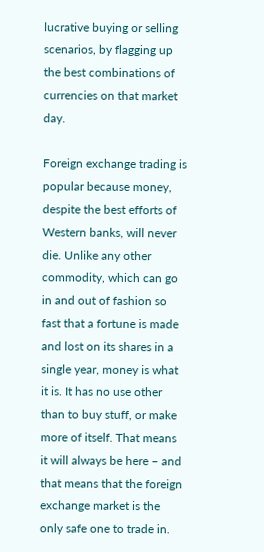lucrative buying or selling scenarios, by flagging up the best combinations of currencies on that market day.

Foreign exchange trading is popular because money, despite the best efforts of Western banks, will never die. Unlike any other commodity, which can go in and out of fashion so fast that a fortune is made and lost on its shares in a single year, money is what it is. It has no use other than to buy stuff, or make more of itself. That means it will always be here – and that means that the foreign exchange market is the only safe one to trade in.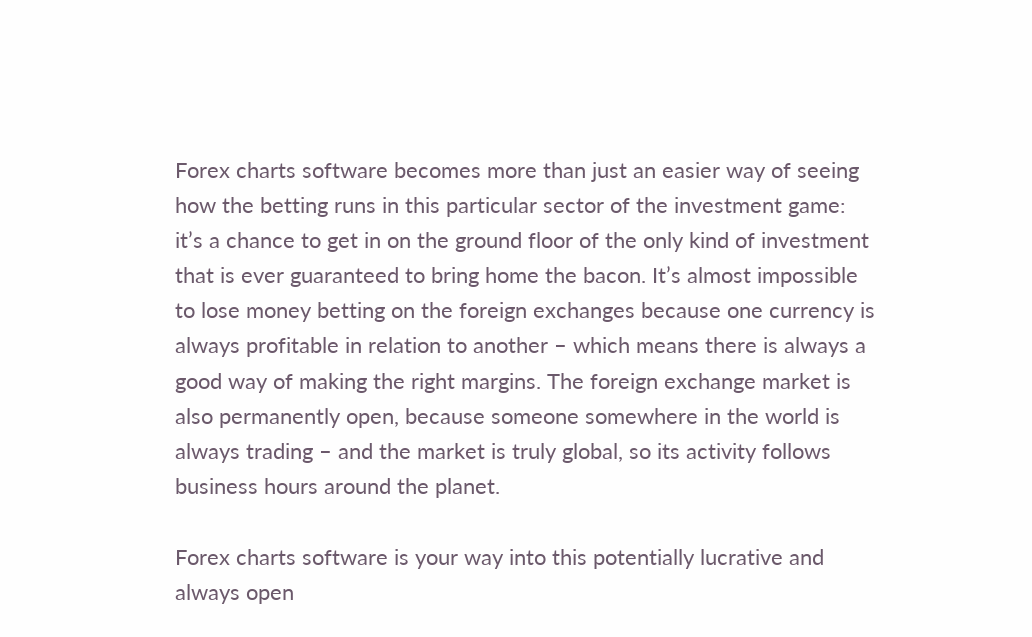Forex charts software becomes more than just an easier way of seeing how the betting runs in this particular sector of the investment game: it’s a chance to get in on the ground floor of the only kind of investment that is ever guaranteed to bring home the bacon. It’s almost impossible to lose money betting on the foreign exchanges because one currency is always profitable in relation to another – which means there is always a good way of making the right margins. The foreign exchange market is also permanently open, because someone somewhere in the world is always trading – and the market is truly global, so its activity follows business hours around the planet.

Forex charts software is your way into this potentially lucrative and always open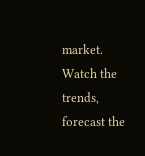market. Watch the trends, forecast the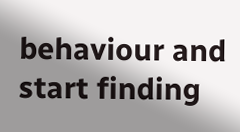behaviour and start finding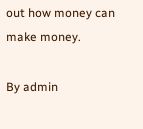out how money can make money.

By admin